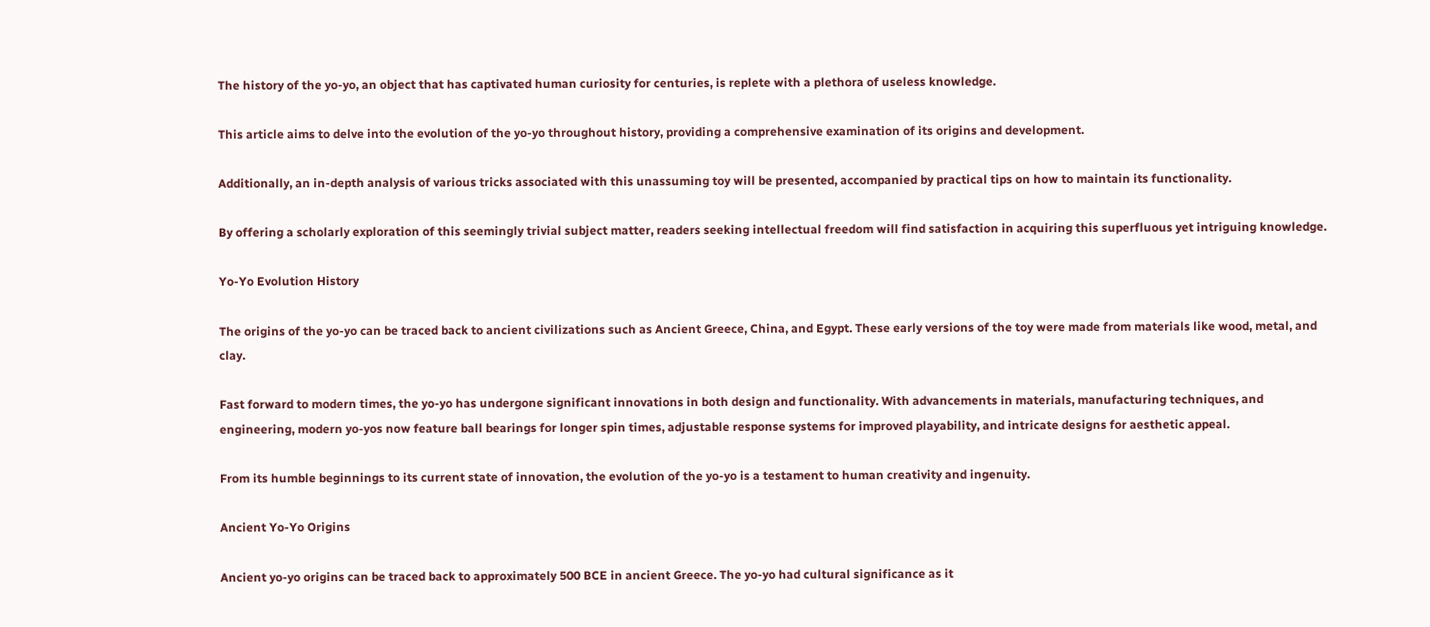The history of the yo-yo, an object that has captivated human curiosity for centuries, is replete with a plethora of useless knowledge.

This article aims to delve into the evolution of the yo-yo throughout history, providing a comprehensive examination of its origins and development.

Additionally, an in-depth analysis of various tricks associated with this unassuming toy will be presented, accompanied by practical tips on how to maintain its functionality.

By offering a scholarly exploration of this seemingly trivial subject matter, readers seeking intellectual freedom will find satisfaction in acquiring this superfluous yet intriguing knowledge.

Yo-Yo Evolution History

The origins of the yo-yo can be traced back to ancient civilizations such as Ancient Greece, China, and Egypt. These early versions of the toy were made from materials like wood, metal, and clay.

Fast forward to modern times, the yo-yo has undergone significant innovations in both design and functionality. With advancements in materials, manufacturing techniques, and engineering, modern yo-yos now feature ball bearings for longer spin times, adjustable response systems for improved playability, and intricate designs for aesthetic appeal.

From its humble beginnings to its current state of innovation, the evolution of the yo-yo is a testament to human creativity and ingenuity.

Ancient Yo-Yo Origins

Ancient yo-yo origins can be traced back to approximately 500 BCE in ancient Greece. The yo-yo had cultural significance as it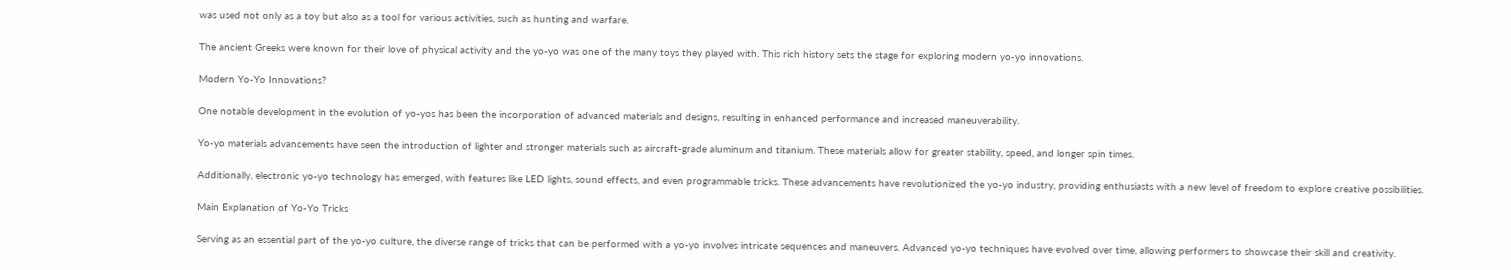was used not only as a toy but also as a tool for various activities, such as hunting and warfare.

The ancient Greeks were known for their love of physical activity and the yo-yo was one of the many toys they played with. This rich history sets the stage for exploring modern yo-yo innovations.

Modern Yo-Yo Innovations?

One notable development in the evolution of yo-yos has been the incorporation of advanced materials and designs, resulting in enhanced performance and increased maneuverability.

Yo-yo materials advancements have seen the introduction of lighter and stronger materials such as aircraft-grade aluminum and titanium. These materials allow for greater stability, speed, and longer spin times.

Additionally, electronic yo-yo technology has emerged, with features like LED lights, sound effects, and even programmable tricks. These advancements have revolutionized the yo-yo industry, providing enthusiasts with a new level of freedom to explore creative possibilities.

Main Explanation of Yo-Yo Tricks

Serving as an essential part of the yo-yo culture, the diverse range of tricks that can be performed with a yo-yo involves intricate sequences and maneuvers. Advanced yo-yo techniques have evolved over time, allowing performers to showcase their skill and creativity.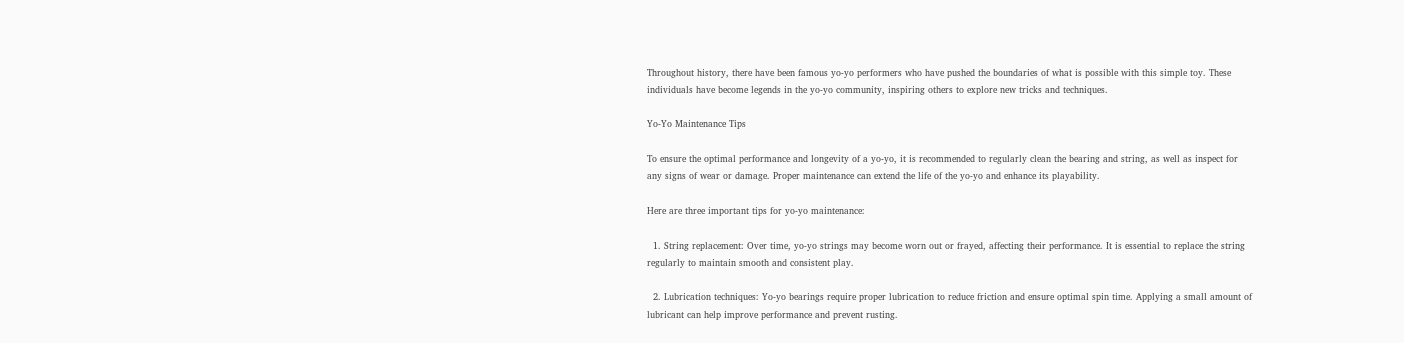Throughout history, there have been famous yo-yo performers who have pushed the boundaries of what is possible with this simple toy. These individuals have become legends in the yo-yo community, inspiring others to explore new tricks and techniques.

Yo-Yo Maintenance Tips

To ensure the optimal performance and longevity of a yo-yo, it is recommended to regularly clean the bearing and string, as well as inspect for any signs of wear or damage. Proper maintenance can extend the life of the yo-yo and enhance its playability.

Here are three important tips for yo-yo maintenance:

  1. String replacement: Over time, yo-yo strings may become worn out or frayed, affecting their performance. It is essential to replace the string regularly to maintain smooth and consistent play.

  2. Lubrication techniques: Yo-yo bearings require proper lubrication to reduce friction and ensure optimal spin time. Applying a small amount of lubricant can help improve performance and prevent rusting.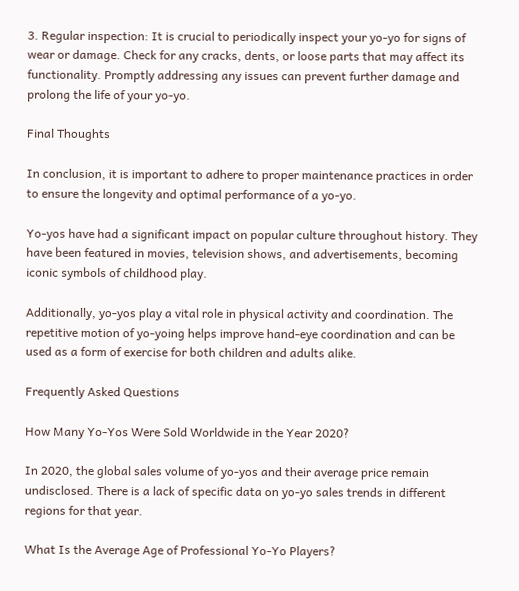3. Regular inspection: It is crucial to periodically inspect your yo-yo for signs of wear or damage. Check for any cracks, dents, or loose parts that may affect its functionality. Promptly addressing any issues can prevent further damage and prolong the life of your yo-yo.

Final Thoughts

In conclusion, it is important to adhere to proper maintenance practices in order to ensure the longevity and optimal performance of a yo-yo.

Yo-yos have had a significant impact on popular culture throughout history. They have been featured in movies, television shows, and advertisements, becoming iconic symbols of childhood play.

Additionally, yo-yos play a vital role in physical activity and coordination. The repetitive motion of yo-yoing helps improve hand-eye coordination and can be used as a form of exercise for both children and adults alike.

Frequently Asked Questions

How Many Yo-Yos Were Sold Worldwide in the Year 2020?

In 2020, the global sales volume of yo-yos and their average price remain undisclosed. There is a lack of specific data on yo-yo sales trends in different regions for that year.

What Is the Average Age of Professional Yo-Yo Players?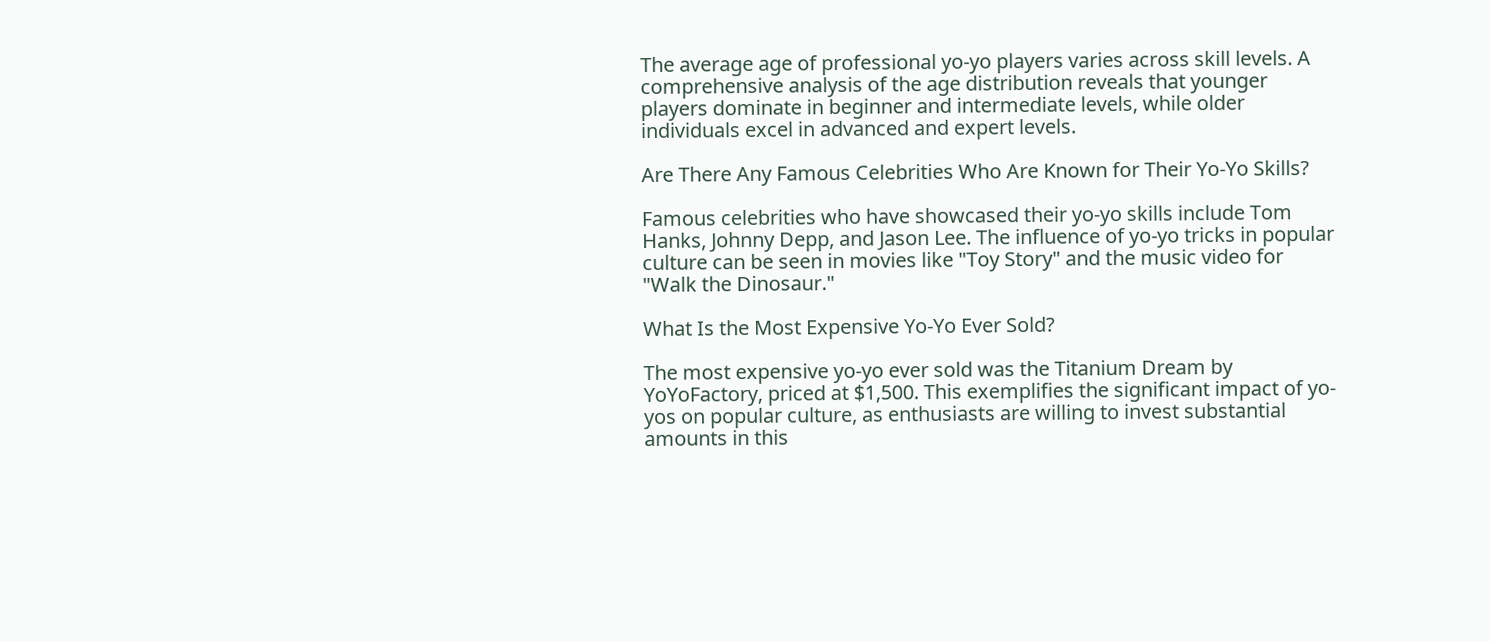The average age of professional yo-yo players varies across skill levels. A comprehensive analysis of the age distribution reveals that younger players dominate in beginner and intermediate levels, while older individuals excel in advanced and expert levels.

Are There Any Famous Celebrities Who Are Known for Their Yo-Yo Skills?

Famous celebrities who have showcased their yo-yo skills include Tom Hanks, Johnny Depp, and Jason Lee. The influence of yo-yo tricks in popular culture can be seen in movies like "Toy Story" and the music video for "Walk the Dinosaur."

What Is the Most Expensive Yo-Yo Ever Sold?

The most expensive yo-yo ever sold was the Titanium Dream by YoYoFactory, priced at $1,500. This exemplifies the significant impact of yo-yos on popular culture, as enthusiasts are willing to invest substantial amounts in this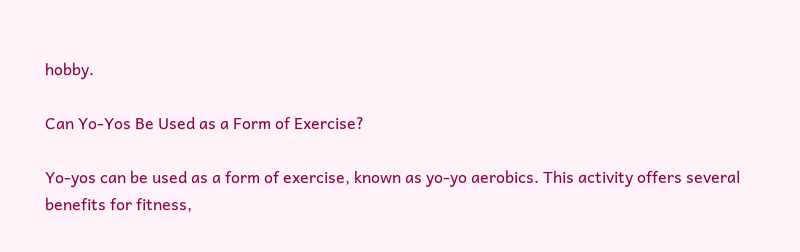hobby.

Can Yo-Yos Be Used as a Form of Exercise?

Yo-yos can be used as a form of exercise, known as yo-yo aerobics. This activity offers several benefits for fitness,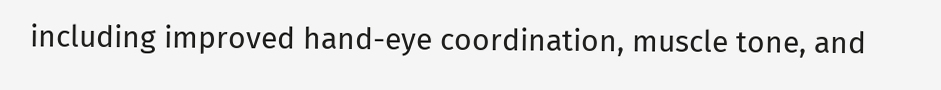including improved hand-eye coordination, muscle tone, and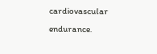cardiovascular endurance.